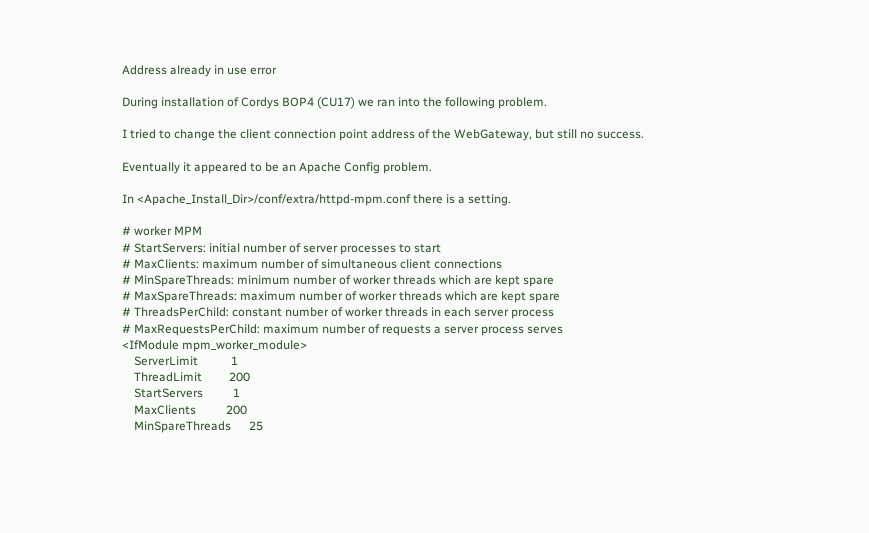Address already in use error

During installation of Cordys BOP4 (CU17) we ran into the following problem.

I tried to change the client connection point address of the WebGateway, but still no success.

Eventually it appeared to be an Apache Config problem.

In <Apache_Install_Dir>/conf/extra/httpd-mpm.conf there is a setting.

# worker MPM
# StartServers: initial number of server processes to start
# MaxClients: maximum number of simultaneous client connections
# MinSpareThreads: minimum number of worker threads which are kept spare
# MaxSpareThreads: maximum number of worker threads which are kept spare
# ThreadsPerChild: constant number of worker threads in each server process
# MaxRequestsPerChild: maximum number of requests a server process serves
<IfModule mpm_worker_module>
    ServerLimit           1
    ThreadLimit         200
    StartServers          1
    MaxClients          200
    MinSpareThreads      25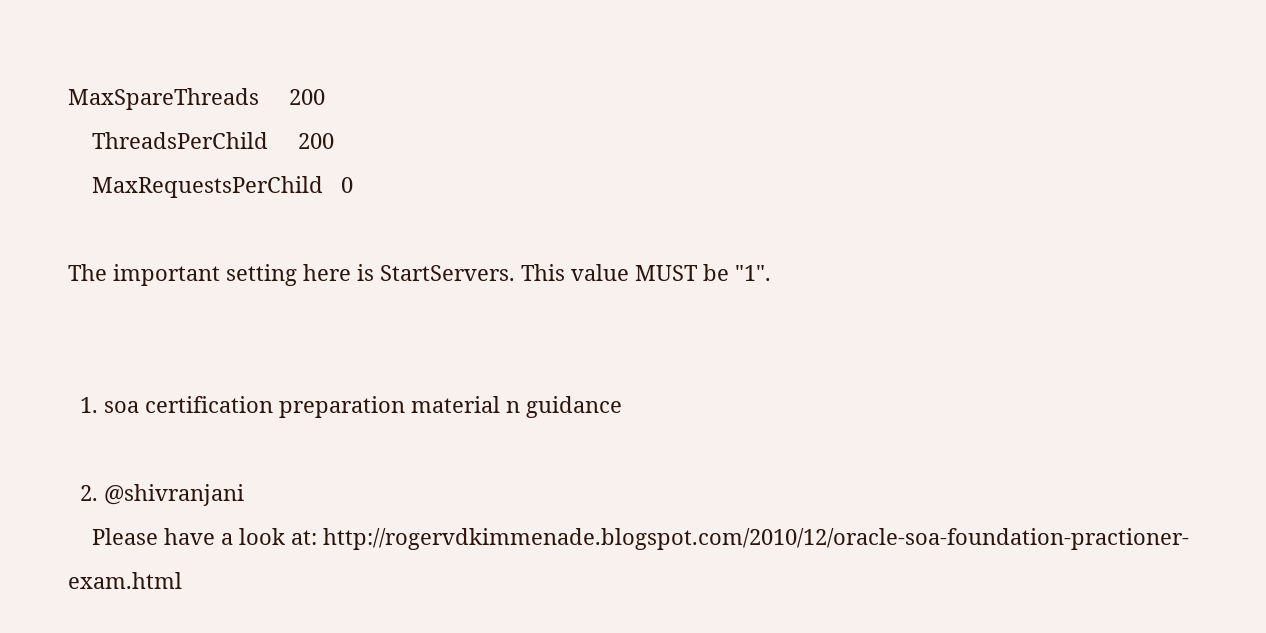MaxSpareThreads     200
    ThreadsPerChild     200
    MaxRequestsPerChild   0

The important setting here is StartServers. This value MUST be "1".


  1. soa certification preparation material n guidance

  2. @shivranjani
    Please have a look at: http://rogervdkimmenade.blogspot.com/2010/12/oracle-soa-foundation-practioner-exam.html